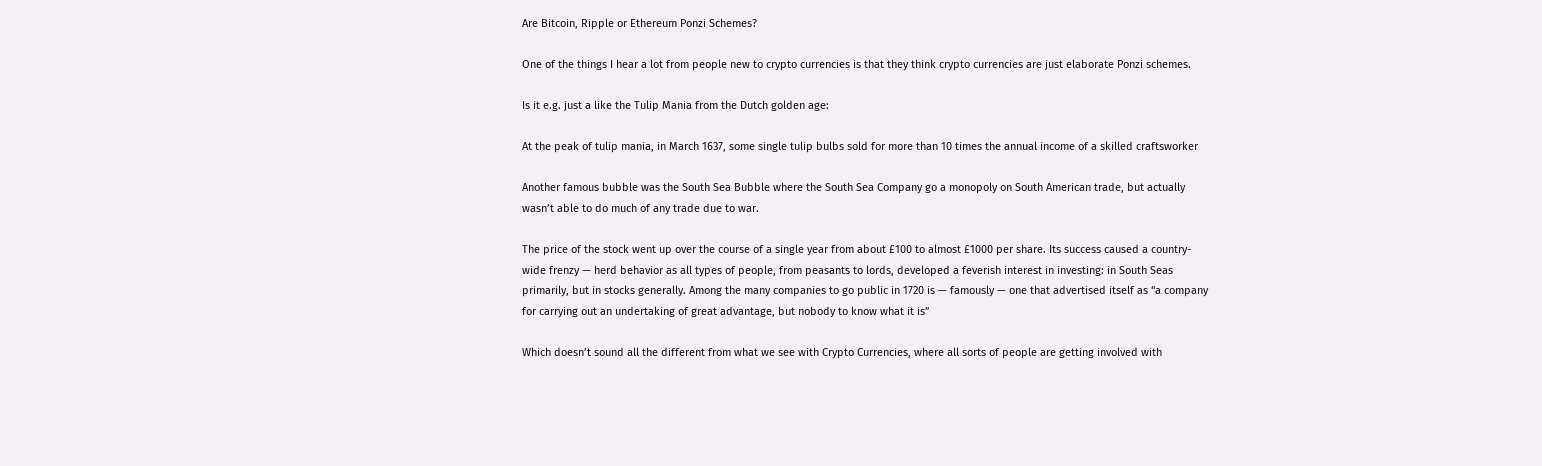Are Bitcoin, Ripple or Ethereum Ponzi Schemes?

One of the things I hear a lot from people new to crypto currencies is that they think crypto currencies are just elaborate Ponzi schemes.

Is it e.g. just a like the Tulip Mania from the Dutch golden age:

At the peak of tulip mania, in March 1637, some single tulip bulbs sold for more than 10 times the annual income of a skilled craftsworker

Another famous bubble was the South Sea Bubble where the South Sea Company go a monopoly on South American trade, but actually wasn’t able to do much of any trade due to war.

The price of the stock went up over the course of a single year from about £100 to almost £1000 per share. Its success caused a country-wide frenzy — herd behavior as all types of people, from peasants to lords, developed a feverish interest in investing: in South Seas primarily, but in stocks generally. Among the many companies to go public in 1720 is — famously — one that advertised itself as “a company for carrying out an undertaking of great advantage, but nobody to know what it is”

Which doesn’t sound all the different from what we see with Crypto Currencies, where all sorts of people are getting involved with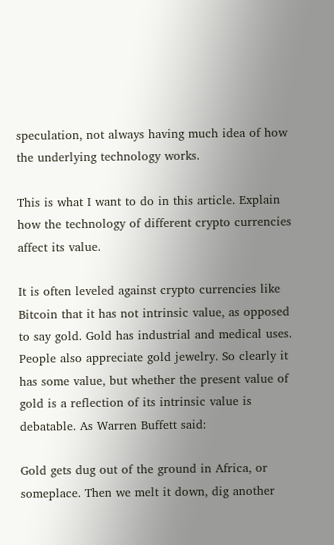speculation, not always having much idea of how the underlying technology works.

This is what I want to do in this article. Explain how the technology of different crypto currencies affect its value.

It is often leveled against crypto currencies like Bitcoin that it has not intrinsic value, as opposed to say gold. Gold has industrial and medical uses. People also appreciate gold jewelry. So clearly it has some value, but whether the present value of gold is a reflection of its intrinsic value is debatable. As Warren Buffett said:

Gold gets dug out of the ground in Africa, or someplace. Then we melt it down, dig another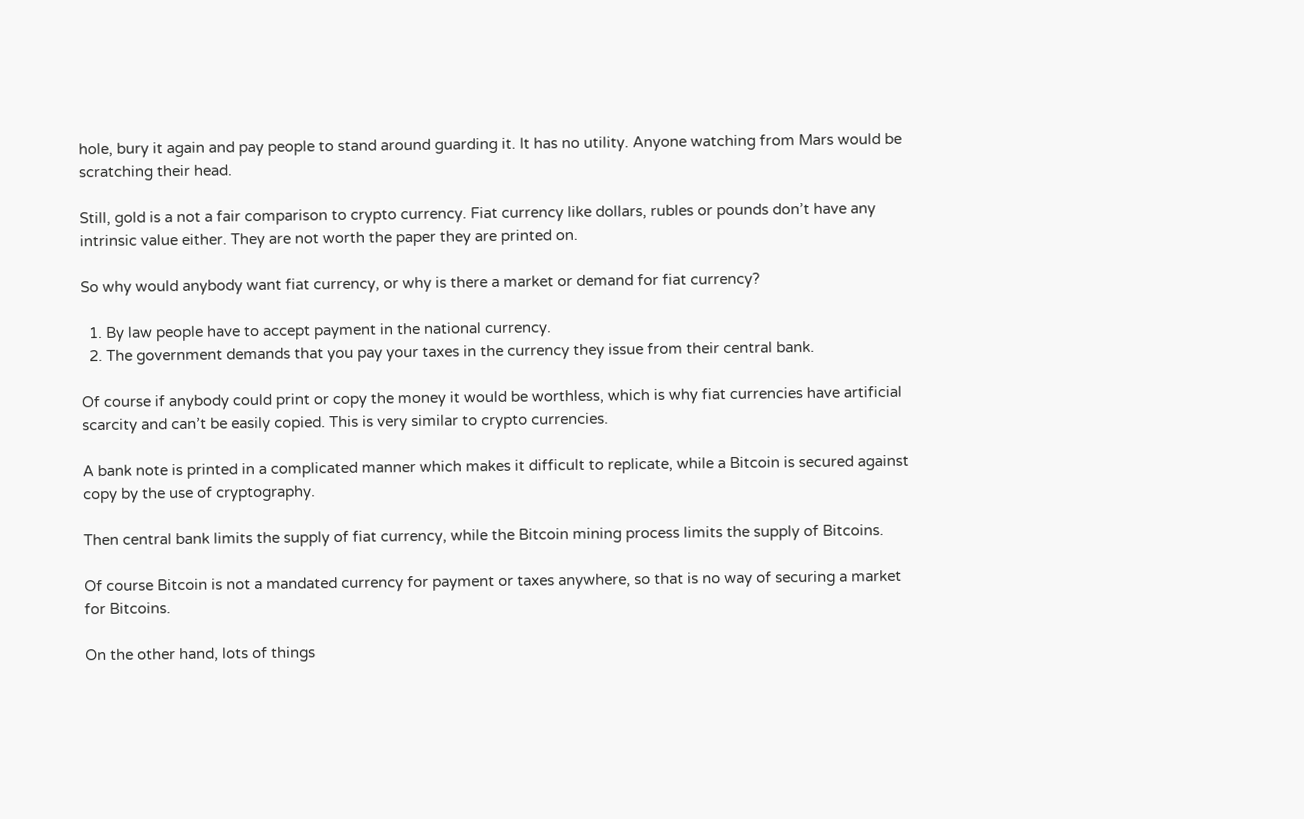hole, bury it again and pay people to stand around guarding it. It has no utility. Anyone watching from Mars would be scratching their head.

Still, gold is a not a fair comparison to crypto currency. Fiat currency like dollars, rubles or pounds don’t have any intrinsic value either. They are not worth the paper they are printed on.

So why would anybody want fiat currency, or why is there a market or demand for fiat currency?

  1. By law people have to accept payment in the national currency.
  2. The government demands that you pay your taxes in the currency they issue from their central bank.

Of course if anybody could print or copy the money it would be worthless, which is why fiat currencies have artificial scarcity and can’t be easily copied. This is very similar to crypto currencies.

A bank note is printed in a complicated manner which makes it difficult to replicate, while a Bitcoin is secured against copy by the use of cryptography.

Then central bank limits the supply of fiat currency, while the Bitcoin mining process limits the supply of Bitcoins.

Of course Bitcoin is not a mandated currency for payment or taxes anywhere, so that is no way of securing a market for Bitcoins.

On the other hand, lots of things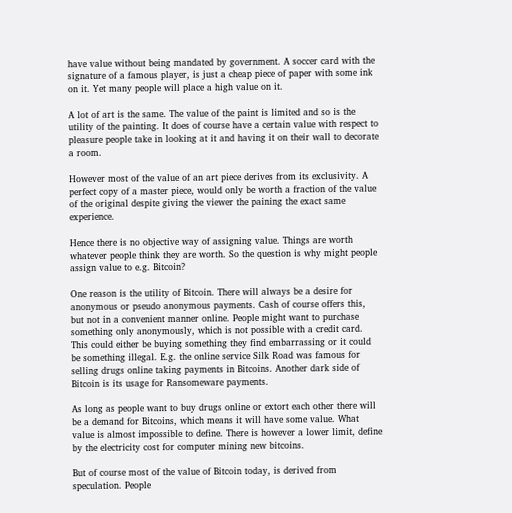have value without being mandated by government. A soccer card with the signature of a famous player, is just a cheap piece of paper with some ink on it. Yet many people will place a high value on it.

A lot of art is the same. The value of the paint is limited and so is the utility of the painting. It does of course have a certain value with respect to pleasure people take in looking at it and having it on their wall to decorate a room.

However most of the value of an art piece derives from its exclusivity. A perfect copy of a master piece, would only be worth a fraction of the value of the original despite giving the viewer the paining the exact same experience.

Hence there is no objective way of assigning value. Things are worth whatever people think they are worth. So the question is why might people assign value to e.g. Bitcoin?

One reason is the utility of Bitcoin. There will always be a desire for anonymous or pseudo anonymous payments. Cash of course offers this, but not in a convenient manner online. People might want to purchase something only anonymously, which is not possible with a credit card. This could either be buying something they find embarrassing or it could be something illegal. E.g. the online service Silk Road was famous for selling drugs online taking payments in Bitcoins. Another dark side of Bitcoin is its usage for Ransomeware payments.

As long as people want to buy drugs online or extort each other there will be a demand for Bitcoins, which means it will have some value. What value is almost impossible to define. There is however a lower limit, define by the electricity cost for computer mining new bitcoins.

But of course most of the value of Bitcoin today, is derived from speculation. People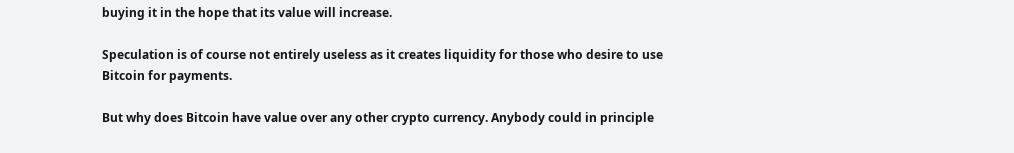buying it in the hope that its value will increase.

Speculation is of course not entirely useless as it creates liquidity for those who desire to use Bitcoin for payments.

But why does Bitcoin have value over any other crypto currency. Anybody could in principle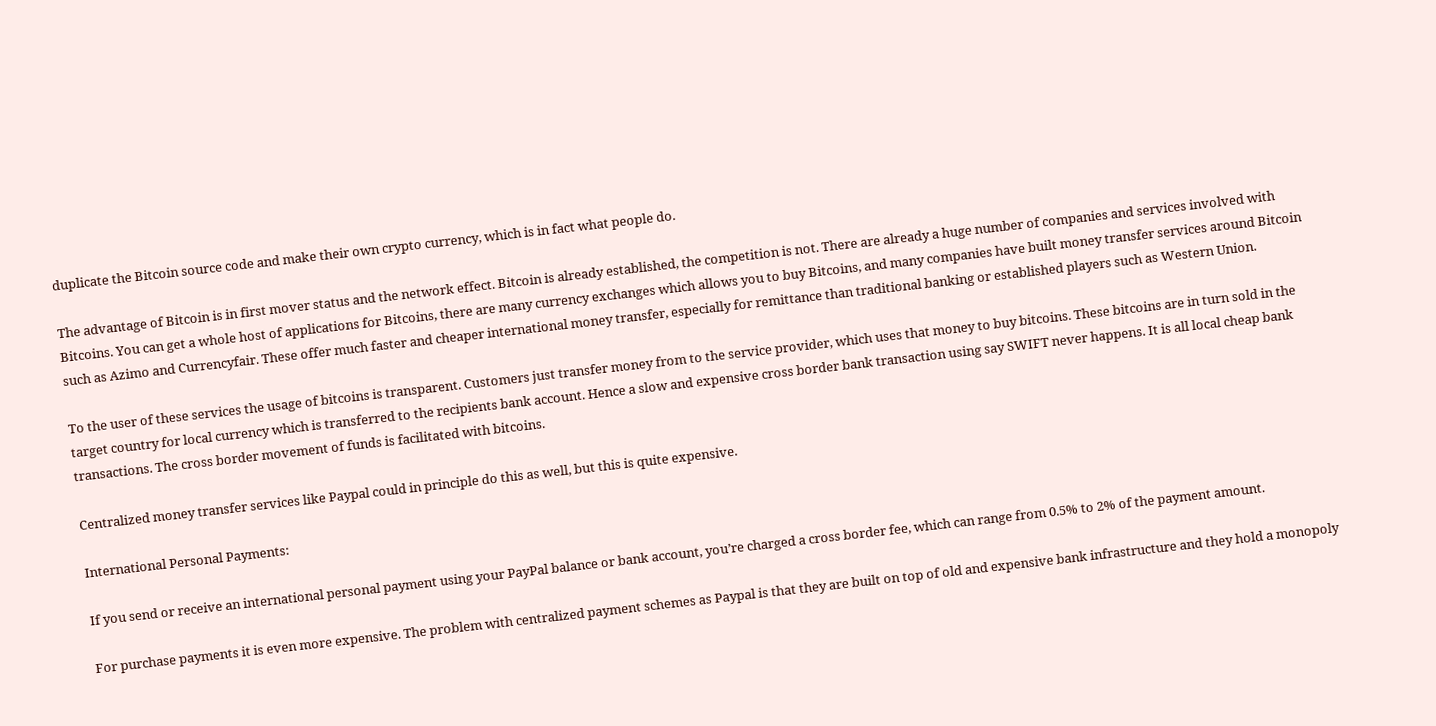duplicate the Bitcoin source code and make their own crypto currency, which is in fact what people do.

The advantage of Bitcoin is in first mover status and the network effect. Bitcoin is already established, the competition is not. There are already a huge number of companies and services involved with Bitcoins. You can get a whole host of applications for Bitcoins, there are many currency exchanges which allows you to buy Bitcoins, and many companies have built money transfer services around Bitcoin such as Azimo and Currencyfair. These offer much faster and cheaper international money transfer, especially for remittance than traditional banking or established players such as Western Union.

To the user of these services the usage of bitcoins is transparent. Customers just transfer money from to the service provider, which uses that money to buy bitcoins. These bitcoins are in turn sold in the target country for local currency which is transferred to the recipients bank account. Hence a slow and expensive cross border bank transaction using say SWIFT never happens. It is all local cheap bank transactions. The cross border movement of funds is facilitated with bitcoins.

Centralized money transfer services like Paypal could in principle do this as well, but this is quite expensive.

International Personal Payments:

If you send or receive an international personal payment using your PayPal balance or bank account, you’re charged a cross border fee, which can range from 0.5% to 2% of the payment amount.

For purchase payments it is even more expensive. The problem with centralized payment schemes as Paypal is that they are built on top of old and expensive bank infrastructure and they hold a monopoly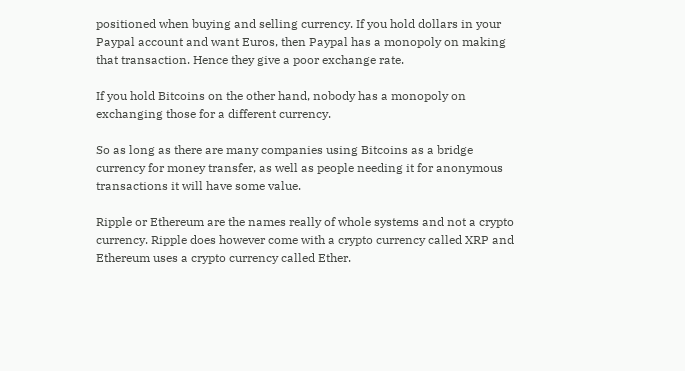positioned when buying and selling currency. If you hold dollars in your Paypal account and want Euros, then Paypal has a monopoly on making that transaction. Hence they give a poor exchange rate.

If you hold Bitcoins on the other hand, nobody has a monopoly on exchanging those for a different currency.

So as long as there are many companies using Bitcoins as a bridge currency for money transfer, as well as people needing it for anonymous transactions it will have some value.

Ripple or Ethereum are the names really of whole systems and not a crypto currency. Ripple does however come with a crypto currency called XRP and Ethereum uses a crypto currency called Ether.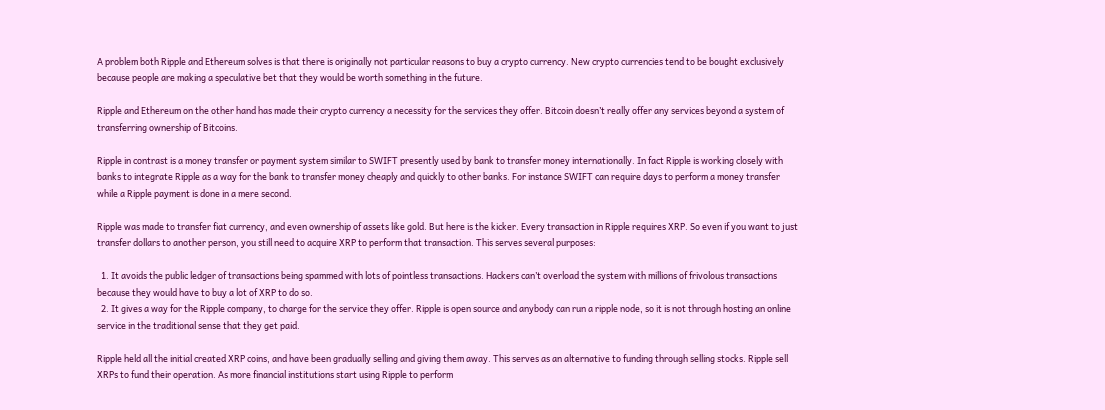A problem both Ripple and Ethereum solves is that there is originally not particular reasons to buy a crypto currency. New crypto currencies tend to be bought exclusively because people are making a speculative bet that they would be worth something in the future.

Ripple and Ethereum on the other hand has made their crypto currency a necessity for the services they offer. Bitcoin doesn’t really offer any services beyond a system of transferring ownership of Bitcoins.

Ripple in contrast is a money transfer or payment system similar to SWIFT presently used by bank to transfer money internationally. In fact Ripple is working closely with banks to integrate Ripple as a way for the bank to transfer money cheaply and quickly to other banks. For instance SWIFT can require days to perform a money transfer while a Ripple payment is done in a mere second.

Ripple was made to transfer fiat currency, and even ownership of assets like gold. But here is the kicker. Every transaction in Ripple requires XRP. So even if you want to just transfer dollars to another person, you still need to acquire XRP to perform that transaction. This serves several purposes:

  1. It avoids the public ledger of transactions being spammed with lots of pointless transactions. Hackers can’t overload the system with millions of frivolous transactions because they would have to buy a lot of XRP to do so.
  2. It gives a way for the Ripple company, to charge for the service they offer. Ripple is open source and anybody can run a ripple node, so it is not through hosting an online service in the traditional sense that they get paid.

Ripple held all the initial created XRP coins, and have been gradually selling and giving them away. This serves as an alternative to funding through selling stocks. Ripple sell XRPs to fund their operation. As more financial institutions start using Ripple to perform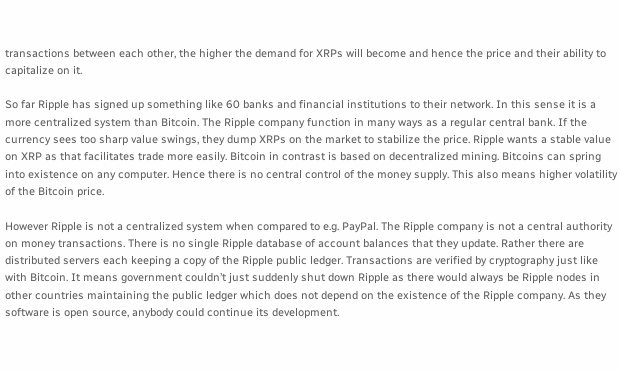transactions between each other, the higher the demand for XRPs will become and hence the price and their ability to capitalize on it.

So far Ripple has signed up something like 60 banks and financial institutions to their network. In this sense it is a more centralized system than Bitcoin. The Ripple company function in many ways as a regular central bank. If the currency sees too sharp value swings, they dump XRPs on the market to stabilize the price. Ripple wants a stable value on XRP as that facilitates trade more easily. Bitcoin in contrast is based on decentralized mining. Bitcoins can spring into existence on any computer. Hence there is no central control of the money supply. This also means higher volatility of the Bitcoin price.

However Ripple is not a centralized system when compared to e.g. PayPal. The Ripple company is not a central authority on money transactions. There is no single Ripple database of account balances that they update. Rather there are distributed servers each keeping a copy of the Ripple public ledger. Transactions are verified by cryptography just like with Bitcoin. It means government couldn’t just suddenly shut down Ripple as there would always be Ripple nodes in other countries maintaining the public ledger which does not depend on the existence of the Ripple company. As they software is open source, anybody could continue its development.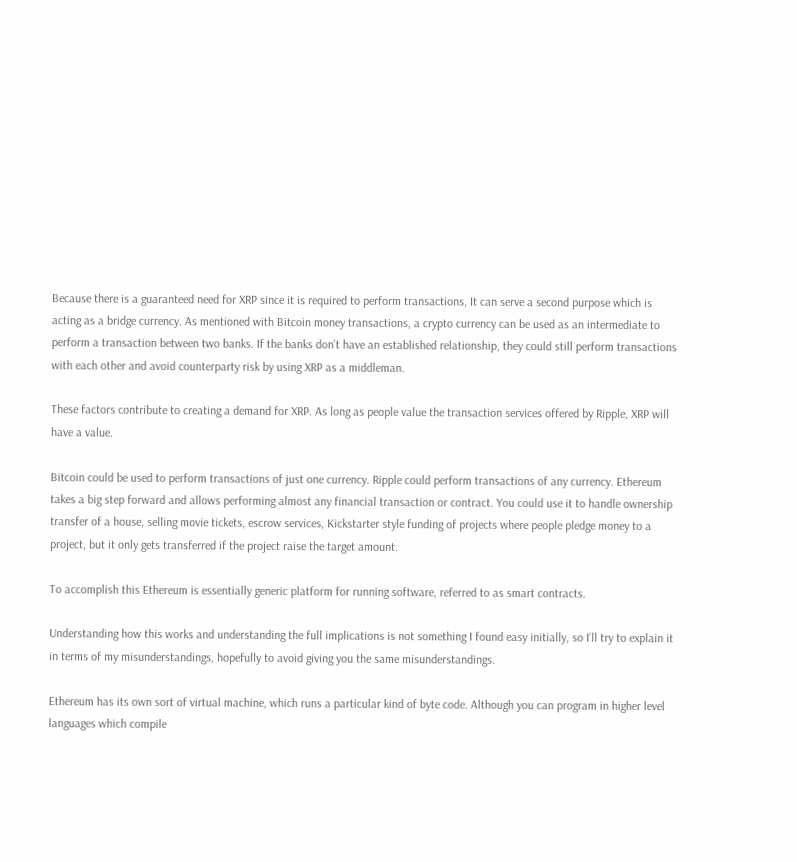Because there is a guaranteed need for XRP since it is required to perform transactions, It can serve a second purpose which is acting as a bridge currency. As mentioned with Bitcoin money transactions, a crypto currency can be used as an intermediate to perform a transaction between two banks. If the banks don’t have an established relationship, they could still perform transactions with each other and avoid counterparty risk by using XRP as a middleman.

These factors contribute to creating a demand for XRP. As long as people value the transaction services offered by Ripple, XRP will have a value.

Bitcoin could be used to perform transactions of just one currency. Ripple could perform transactions of any currency. Ethereum takes a big step forward and allows performing almost any financial transaction or contract. You could use it to handle ownership transfer of a house, selling movie tickets, escrow services, Kickstarter style funding of projects where people pledge money to a project, but it only gets transferred if the project raise the target amount.

To accomplish this Ethereum is essentially generic platform for running software, referred to as smart contracts.

Understanding how this works and understanding the full implications is not something I found easy initially, so I’ll try to explain it in terms of my misunderstandings, hopefully to avoid giving you the same misunderstandings.

Ethereum has its own sort of virtual machine, which runs a particular kind of byte code. Although you can program in higher level languages which compile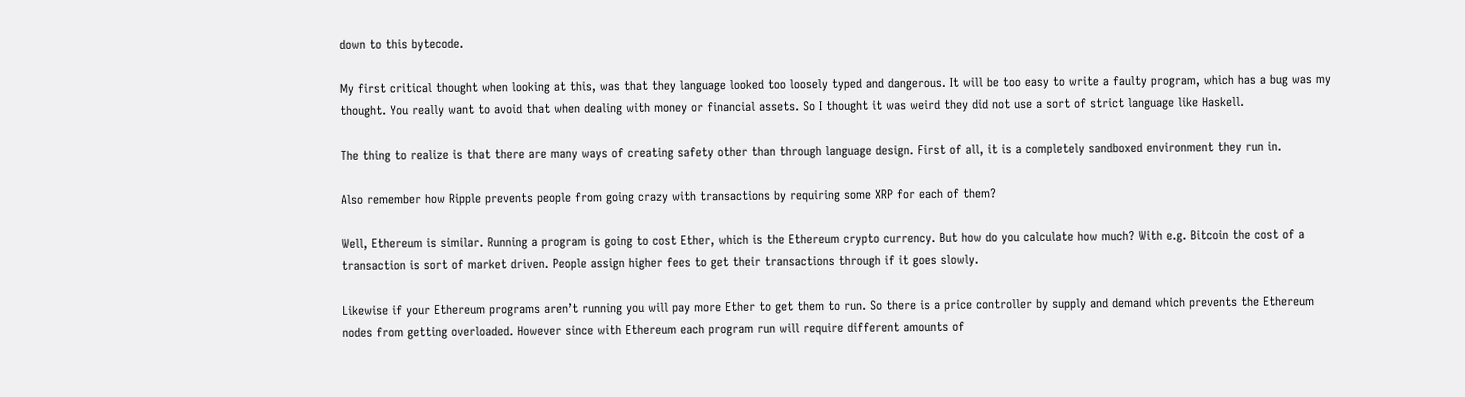down to this bytecode.

My first critical thought when looking at this, was that they language looked too loosely typed and dangerous. It will be too easy to write a faulty program, which has a bug was my thought. You really want to avoid that when dealing with money or financial assets. So I thought it was weird they did not use a sort of strict language like Haskell.

The thing to realize is that there are many ways of creating safety other than through language design. First of all, it is a completely sandboxed environment they run in.

Also remember how Ripple prevents people from going crazy with transactions by requiring some XRP for each of them?

Well, Ethereum is similar. Running a program is going to cost Ether, which is the Ethereum crypto currency. But how do you calculate how much? With e.g. Bitcoin the cost of a transaction is sort of market driven. People assign higher fees to get their transactions through if it goes slowly.

Likewise if your Ethereum programs aren’t running you will pay more Ether to get them to run. So there is a price controller by supply and demand which prevents the Ethereum nodes from getting overloaded. However since with Ethereum each program run will require different amounts of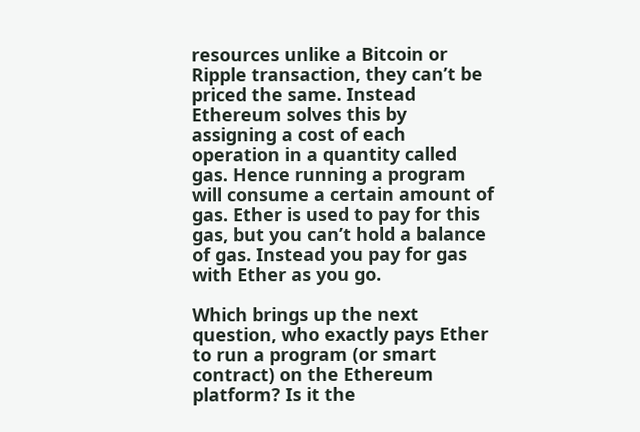resources unlike a Bitcoin or Ripple transaction, they can’t be priced the same. Instead Ethereum solves this by assigning a cost of each operation in a quantity called gas. Hence running a program will consume a certain amount of gas. Ether is used to pay for this gas, but you can’t hold a balance of gas. Instead you pay for gas with Ether as you go.

Which brings up the next question, who exactly pays Ether to run a program (or smart contract) on the Ethereum platform? Is it the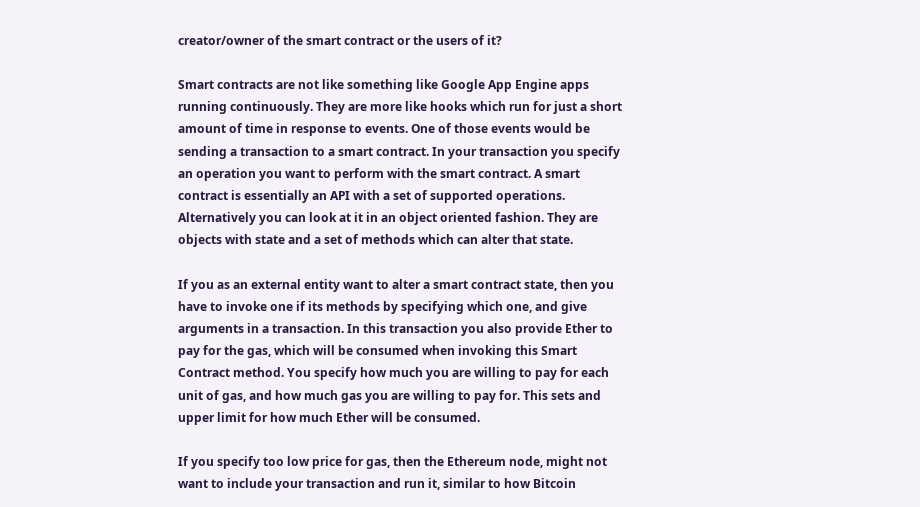creator/owner of the smart contract or the users of it?

Smart contracts are not like something like Google App Engine apps running continuously. They are more like hooks which run for just a short amount of time in response to events. One of those events would be sending a transaction to a smart contract. In your transaction you specify an operation you want to perform with the smart contract. A smart contract is essentially an API with a set of supported operations. Alternatively you can look at it in an object oriented fashion. They are objects with state and a set of methods which can alter that state.

If you as an external entity want to alter a smart contract state, then you have to invoke one if its methods by specifying which one, and give arguments in a transaction. In this transaction you also provide Ether to pay for the gas, which will be consumed when invoking this Smart Contract method. You specify how much you are willing to pay for each unit of gas, and how much gas you are willing to pay for. This sets and upper limit for how much Ether will be consumed.

If you specify too low price for gas, then the Ethereum node, might not want to include your transaction and run it, similar to how Bitcoin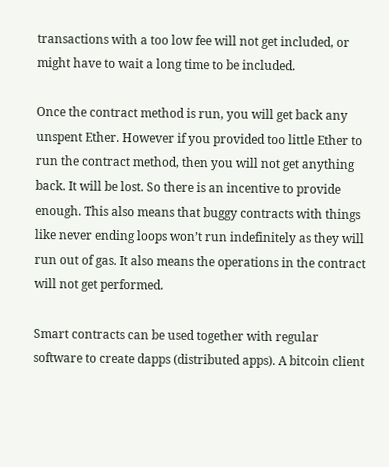transactions with a too low fee will not get included, or might have to wait a long time to be included.

Once the contract method is run, you will get back any unspent Ether. However if you provided too little Ether to run the contract method, then you will not get anything back. It will be lost. So there is an incentive to provide enough. This also means that buggy contracts with things like never ending loops won’t run indefinitely as they will run out of gas. It also means the operations in the contract will not get performed.

Smart contracts can be used together with regular software to create dapps (distributed apps). A bitcoin client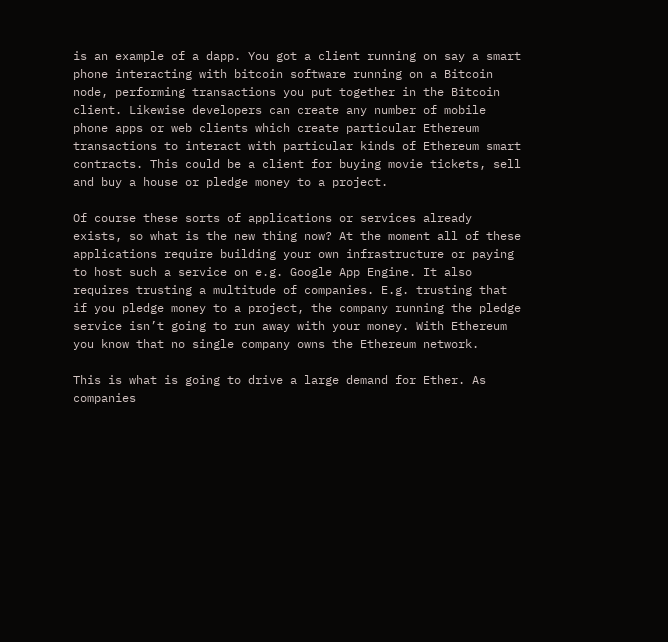is an example of a dapp. You got a client running on say a smart phone interacting with bitcoin software running on a Bitcoin node, performing transactions you put together in the Bitcoin client. Likewise developers can create any number of mobile phone apps or web clients which create particular Ethereum transactions to interact with particular kinds of Ethereum smart contracts. This could be a client for buying movie tickets, sell and buy a house or pledge money to a project.

Of course these sorts of applications or services already exists, so what is the new thing now? At the moment all of these applications require building your own infrastructure or paying to host such a service on e.g. Google App Engine. It also requires trusting a multitude of companies. E.g. trusting that if you pledge money to a project, the company running the pledge service isn’t going to run away with your money. With Ethereum you know that no single company owns the Ethereum network.

This is what is going to drive a large demand for Ether. As companies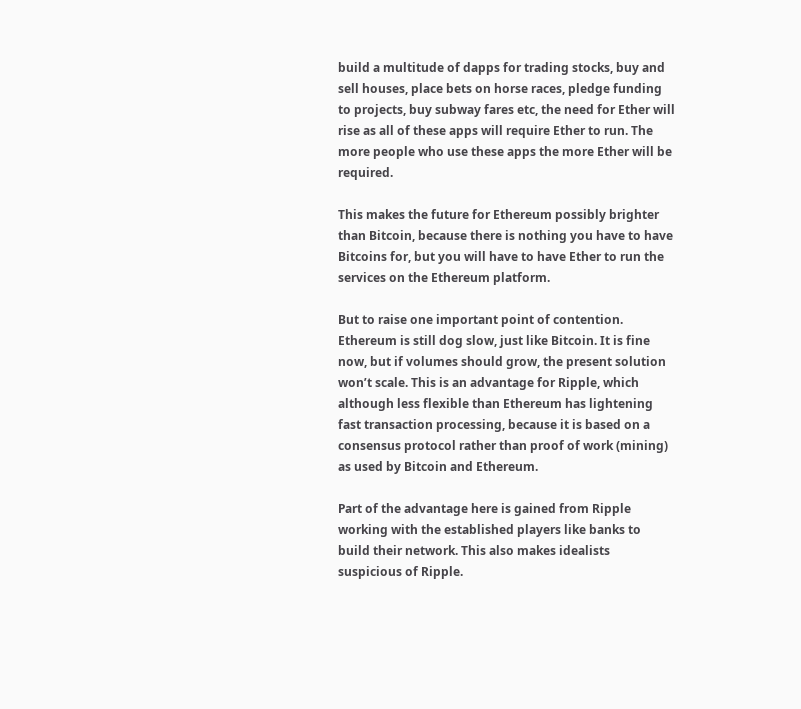build a multitude of dapps for trading stocks, buy and sell houses, place bets on horse races, pledge funding to projects, buy subway fares etc, the need for Ether will rise as all of these apps will require Ether to run. The more people who use these apps the more Ether will be required.

This makes the future for Ethereum possibly brighter than Bitcoin, because there is nothing you have to have Bitcoins for, but you will have to have Ether to run the services on the Ethereum platform.

But to raise one important point of contention. Ethereum is still dog slow, just like Bitcoin. It is fine now, but if volumes should grow, the present solution won’t scale. This is an advantage for Ripple, which although less flexible than Ethereum has lightening fast transaction processing, because it is based on a consensus protocol rather than proof of work (mining) as used by Bitcoin and Ethereum.

Part of the advantage here is gained from Ripple working with the established players like banks to build their network. This also makes idealists suspicious of Ripple.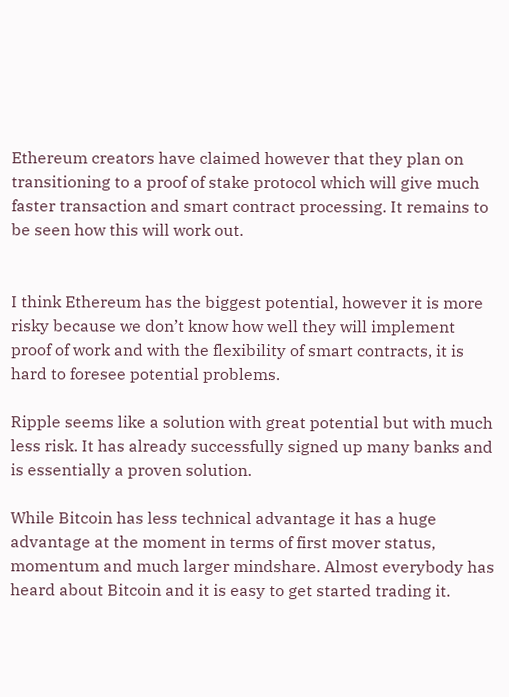Ethereum creators have claimed however that they plan on transitioning to a proof of stake protocol which will give much faster transaction and smart contract processing. It remains to be seen how this will work out.


I think Ethereum has the biggest potential, however it is more risky because we don’t know how well they will implement proof of work and with the flexibility of smart contracts, it is hard to foresee potential problems.

Ripple seems like a solution with great potential but with much less risk. It has already successfully signed up many banks and is essentially a proven solution.

While Bitcoin has less technical advantage it has a huge advantage at the moment in terms of first mover status, momentum and much larger mindshare. Almost everybody has heard about Bitcoin and it is easy to get started trading it.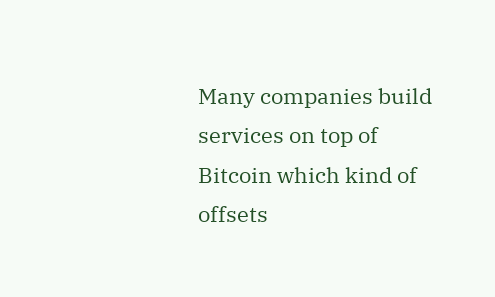Many companies build services on top of Bitcoin which kind of offsets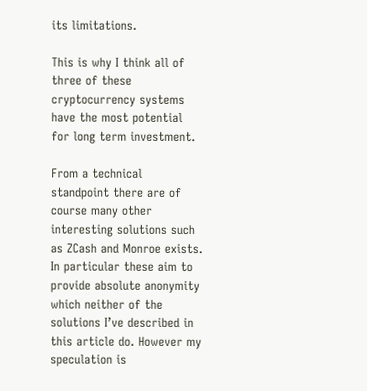its limitations.

This is why I think all of three of these cryptocurrency systems have the most potential for long term investment.

From a technical standpoint there are of course many other interesting solutions such as ZCash and Monroe exists. In particular these aim to provide absolute anonymity which neither of the solutions I’ve described in this article do. However my speculation is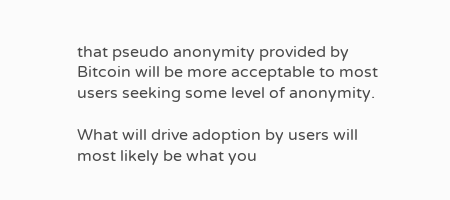that pseudo anonymity provided by Bitcoin will be more acceptable to most users seeking some level of anonymity.

What will drive adoption by users will most likely be what you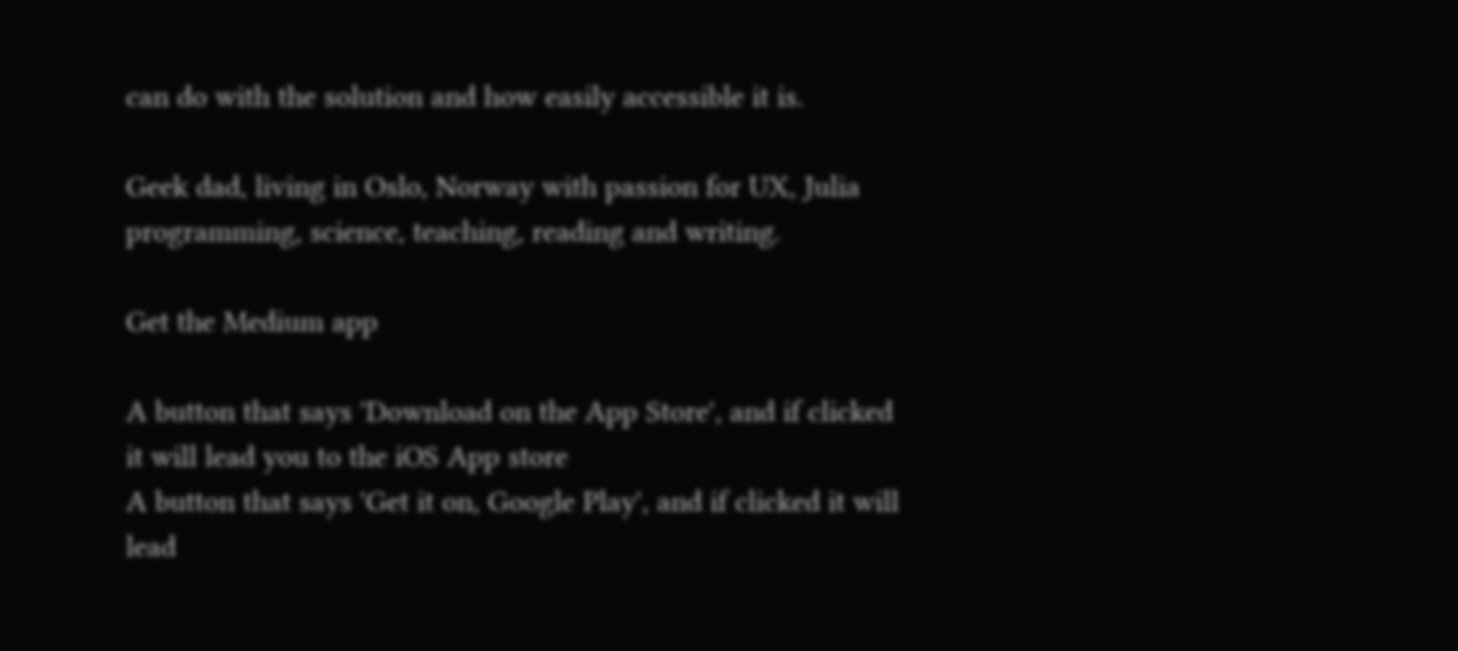can do with the solution and how easily accessible it is.

Geek dad, living in Oslo, Norway with passion for UX, Julia programming, science, teaching, reading and writing.

Get the Medium app

A button that says 'Download on the App Store', and if clicked it will lead you to the iOS App store
A button that says 'Get it on, Google Play', and if clicked it will lead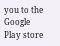you to the Google Play store